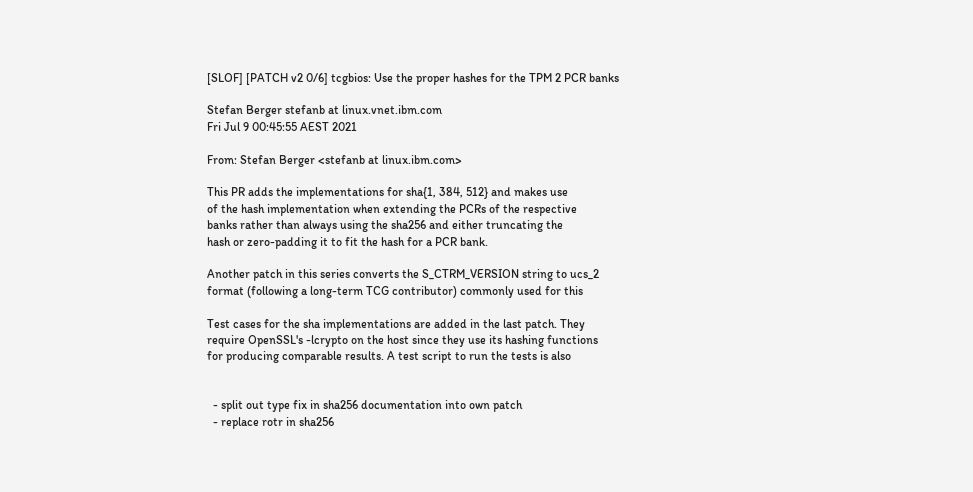[SLOF] [PATCH v2 0/6] tcgbios: Use the proper hashes for the TPM 2 PCR banks

Stefan Berger stefanb at linux.vnet.ibm.com
Fri Jul 9 00:45:55 AEST 2021

From: Stefan Berger <stefanb at linux.ibm.com>

This PR adds the implementations for sha{1, 384, 512} and makes use
of the hash implementation when extending the PCRs of the respective
banks rather than always using the sha256 and either truncating the
hash or zero-padding it to fit the hash for a PCR bank.

Another patch in this series converts the S_CTRM_VERSION string to ucs_2
format (following a long-term TCG contributor) commonly used for this

Test cases for the sha implementations are added in the last patch. They
require OpenSSL's -lcrypto on the host since they use its hashing functions
for producing comparable results. A test script to run the tests is also


  - split out type fix in sha256 documentation into own patch
  - replace rotr in sha256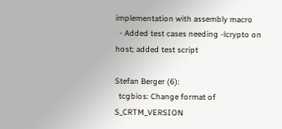implementation with assembly macro
  - Added test cases needing -lcrypto on host; added test script

Stefan Berger (6):
  tcgbios: Change format of S_CRTM_VERSION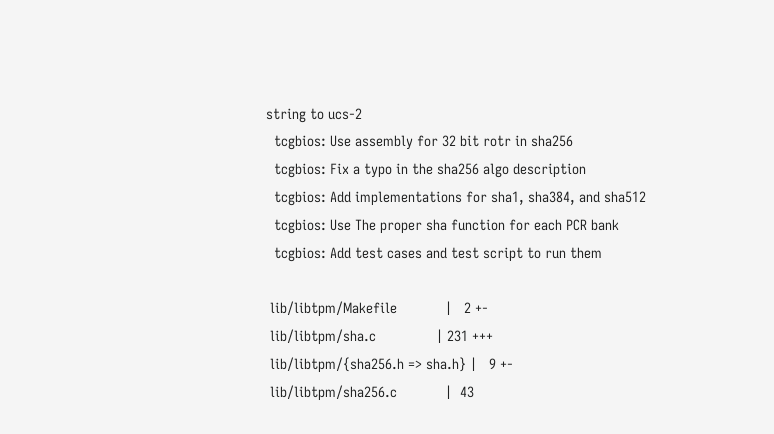string to ucs-2
  tcgbios: Use assembly for 32 bit rotr in sha256
  tcgbios: Fix a typo in the sha256 algo description
  tcgbios: Add implementations for sha1, sha384, and sha512
  tcgbios: Use The proper sha function for each PCR bank
  tcgbios: Add test cases and test script to run them

 lib/libtpm/Makefile            |   2 +-
 lib/libtpm/sha.c               | 231 +++
 lib/libtpm/{sha256.h => sha.h} |   9 +-
 lib/libtpm/sha256.c            |  43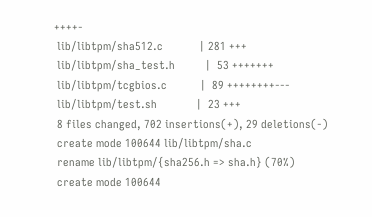++++-
 lib/libtpm/sha512.c            | 281 +++
 lib/libtpm/sha_test.h          |  53 +++++++
 lib/libtpm/tcgbios.c           |  89 ++++++++---
 lib/libtpm/test.sh             |  23 +++
 8 files changed, 702 insertions(+), 29 deletions(-)
 create mode 100644 lib/libtpm/sha.c
 rename lib/libtpm/{sha256.h => sha.h} (70%)
 create mode 100644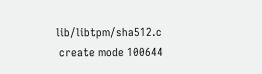lib/libtpm/sha512.c
 create mode 100644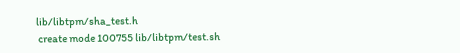lib/libtpm/sha_test.h
 create mode 100755 lib/libtpm/test.sh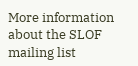More information about the SLOF mailing list